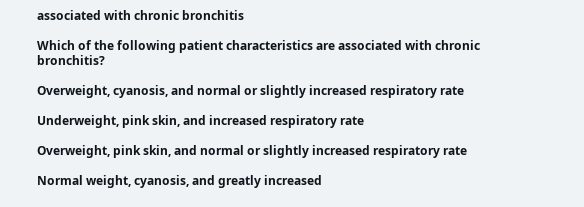associated with chronic bronchitis

Which of the following patient characteristics are associated with chronic bronchitis?

Overweight, cyanosis, and normal or slightly increased respiratory rate

Underweight, pink skin, and increased respiratory rate

Overweight, pink skin, and normal or slightly increased respiratory rate

Normal weight, cyanosis, and greatly increased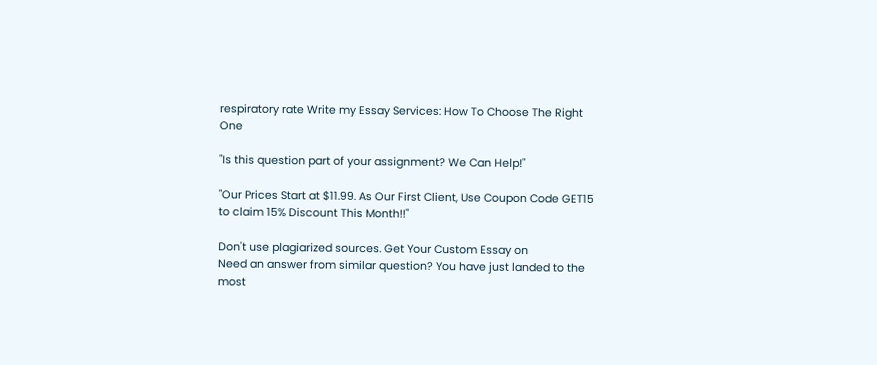respiratory rate Write my Essay Services: How To Choose The Right One

"Is this question part of your assignment? We Can Help!"

"Our Prices Start at $11.99. As Our First Client, Use Coupon Code GET15 to claim 15% Discount This Month!!"

Don't use plagiarized sources. Get Your Custom Essay on
Need an answer from similar question? You have just landed to the most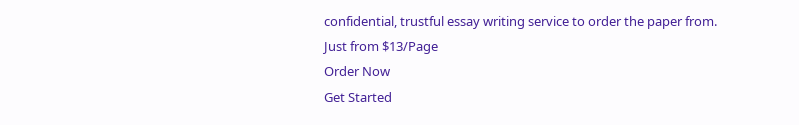confidential, trustful essay writing service to order the paper from.
Just from $13/Page
Order Now
Get Started